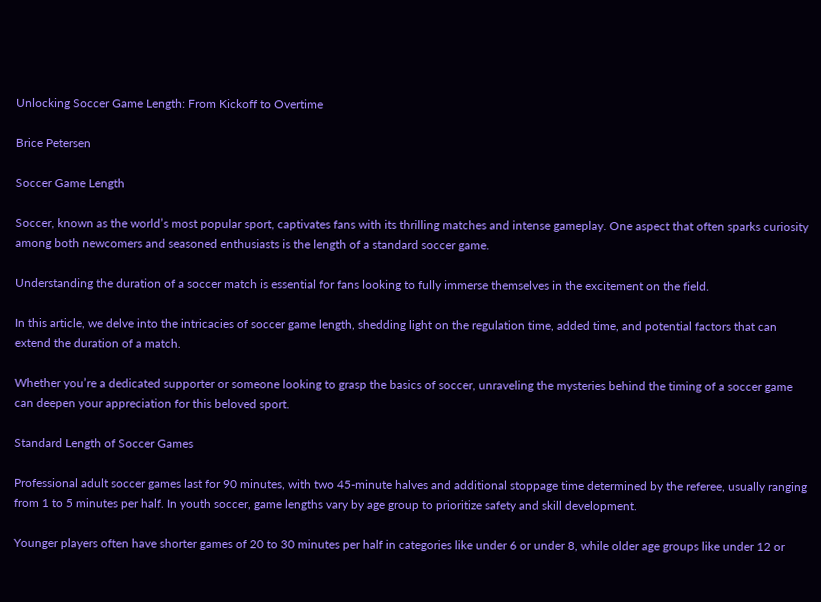Unlocking Soccer Game Length: From Kickoff to Overtime

Brice Petersen

Soccer Game Length

Soccer, known as the world’s most popular sport, captivates fans with its thrilling matches and intense gameplay. One aspect that often sparks curiosity among both newcomers and seasoned enthusiasts is the length of a standard soccer game.

Understanding the duration of a soccer match is essential for fans looking to fully immerse themselves in the excitement on the field.

In this article, we delve into the intricacies of soccer game length, shedding light on the regulation time, added time, and potential factors that can extend the duration of a match.

Whether you’re a dedicated supporter or someone looking to grasp the basics of soccer, unraveling the mysteries behind the timing of a soccer game can deepen your appreciation for this beloved sport.

Standard Length of Soccer Games

Professional adult soccer games last for 90 minutes, with two 45-minute halves and additional stoppage time determined by the referee, usually ranging from 1 to 5 minutes per half. In youth soccer, game lengths vary by age group to prioritize safety and skill development.

Younger players often have shorter games of 20 to 30 minutes per half in categories like under 6 or under 8, while older age groups like under 12 or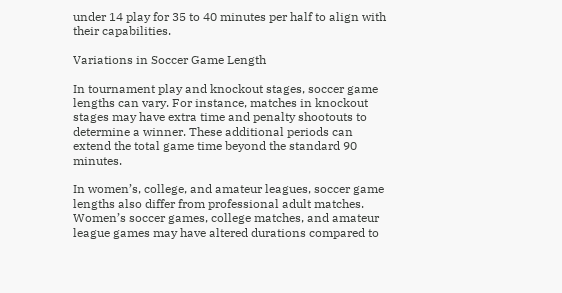under 14 play for 35 to 40 minutes per half to align with their capabilities.

Variations in Soccer Game Length

In tournament play and knockout stages, soccer game lengths can vary. For instance, matches in knockout stages may have extra time and penalty shootouts to determine a winner. These additional periods can extend the total game time beyond the standard 90 minutes.

In women’s, college, and amateur leagues, soccer game lengths also differ from professional adult matches. Women’s soccer games, college matches, and amateur league games may have altered durations compared to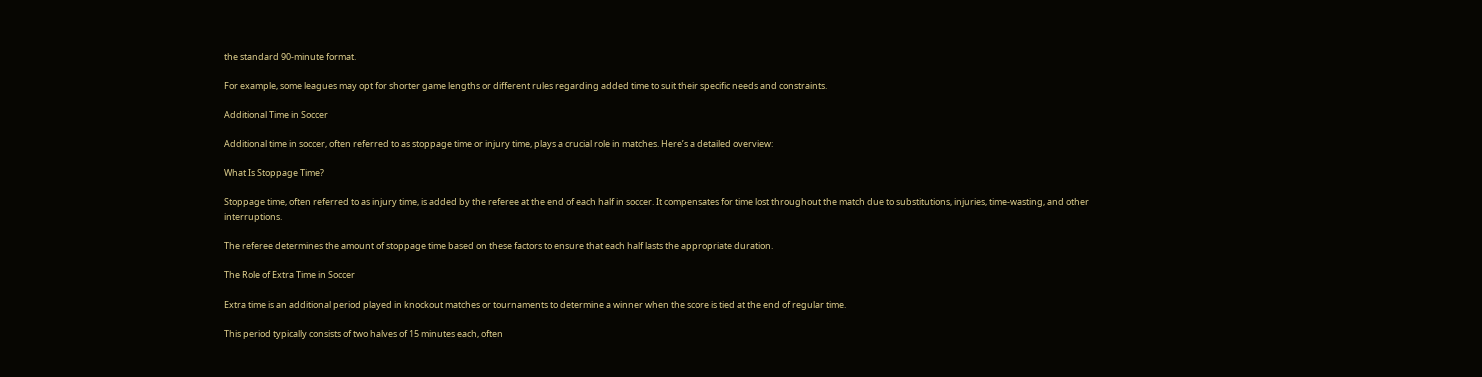the standard 90-minute format.

For example, some leagues may opt for shorter game lengths or different rules regarding added time to suit their specific needs and constraints.

Additional Time in Soccer

Additional time in soccer, often referred to as stoppage time or injury time, plays a crucial role in matches. Here’s a detailed overview:

What Is Stoppage Time?

Stoppage time, often referred to as injury time, is added by the referee at the end of each half in soccer. It compensates for time lost throughout the match due to substitutions, injuries, time-wasting, and other interruptions.

The referee determines the amount of stoppage time based on these factors to ensure that each half lasts the appropriate duration.

The Role of Extra Time in Soccer

Extra time is an additional period played in knockout matches or tournaments to determine a winner when the score is tied at the end of regular time.

This period typically consists of two halves of 15 minutes each, often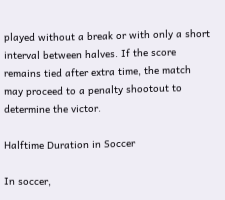played without a break or with only a short interval between halves. If the score remains tied after extra time, the match may proceed to a penalty shootout to determine the victor.

Halftime Duration in Soccer

In soccer,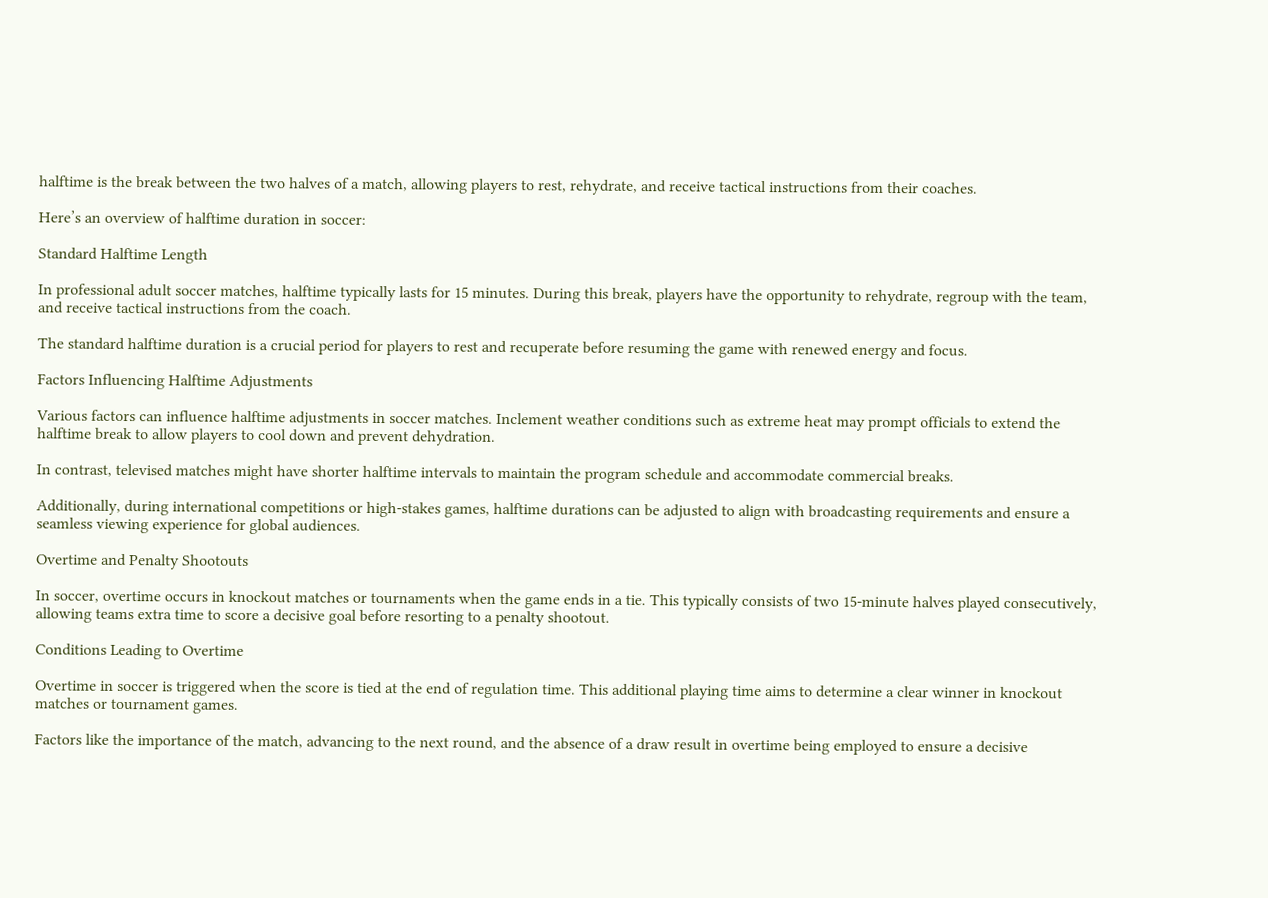halftime is the break between the two halves of a match, allowing players to rest, rehydrate, and receive tactical instructions from their coaches.

Here’s an overview of halftime duration in soccer:

Standard Halftime Length

In professional adult soccer matches, halftime typically lasts for 15 minutes. During this break, players have the opportunity to rehydrate, regroup with the team, and receive tactical instructions from the coach.

The standard halftime duration is a crucial period for players to rest and recuperate before resuming the game with renewed energy and focus.

Factors Influencing Halftime Adjustments

Various factors can influence halftime adjustments in soccer matches. Inclement weather conditions such as extreme heat may prompt officials to extend the halftime break to allow players to cool down and prevent dehydration.

In contrast, televised matches might have shorter halftime intervals to maintain the program schedule and accommodate commercial breaks.

Additionally, during international competitions or high-stakes games, halftime durations can be adjusted to align with broadcasting requirements and ensure a seamless viewing experience for global audiences.

Overtime and Penalty Shootouts

In soccer, overtime occurs in knockout matches or tournaments when the game ends in a tie. This typically consists of two 15-minute halves played consecutively, allowing teams extra time to score a decisive goal before resorting to a penalty shootout.

Conditions Leading to Overtime

Overtime in soccer is triggered when the score is tied at the end of regulation time. This additional playing time aims to determine a clear winner in knockout matches or tournament games.

Factors like the importance of the match, advancing to the next round, and the absence of a draw result in overtime being employed to ensure a decisive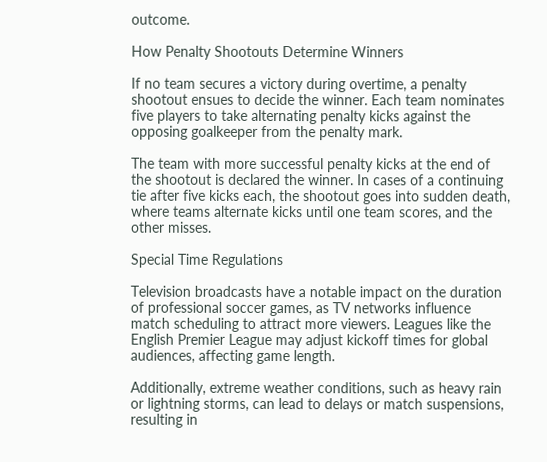outcome.

How Penalty Shootouts Determine Winners

If no team secures a victory during overtime, a penalty shootout ensues to decide the winner. Each team nominates five players to take alternating penalty kicks against the opposing goalkeeper from the penalty mark.

The team with more successful penalty kicks at the end of the shootout is declared the winner. In cases of a continuing tie after five kicks each, the shootout goes into sudden death, where teams alternate kicks until one team scores, and the other misses.

Special Time Regulations

Television broadcasts have a notable impact on the duration of professional soccer games, as TV networks influence match scheduling to attract more viewers. Leagues like the English Premier League may adjust kickoff times for global audiences, affecting game length.

Additionally, extreme weather conditions, such as heavy rain or lightning storms, can lead to delays or match suspensions, resulting in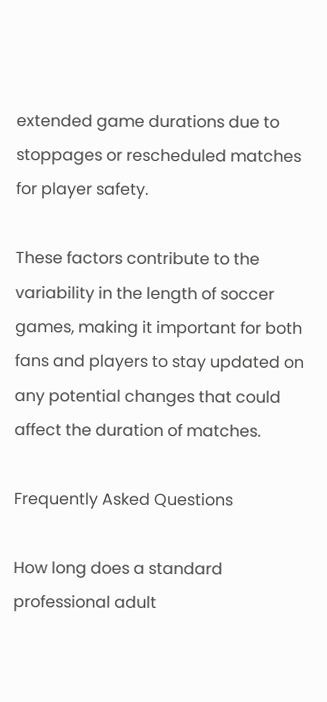extended game durations due to stoppages or rescheduled matches for player safety.

These factors contribute to the variability in the length of soccer games, making it important for both fans and players to stay updated on any potential changes that could affect the duration of matches.

Frequently Asked Questions

How long does a standard professional adult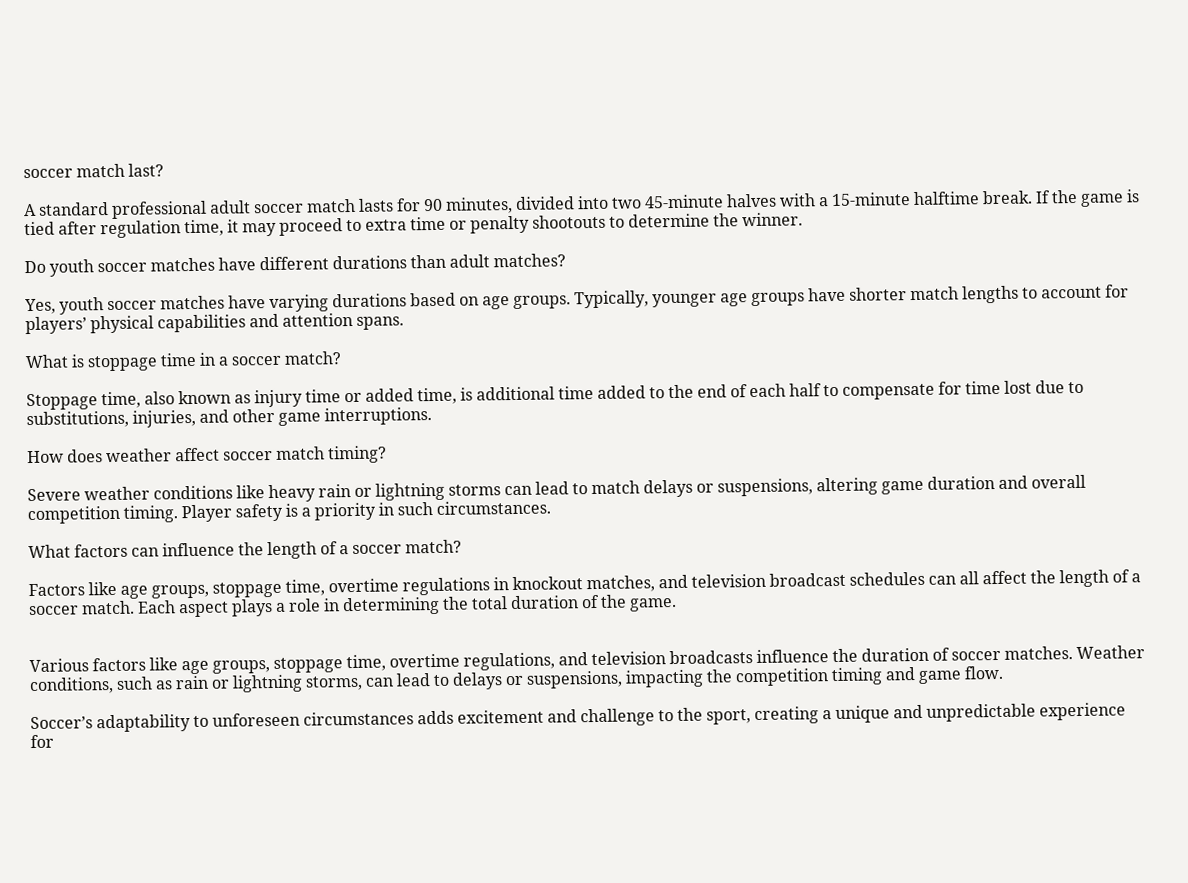soccer match last?

A standard professional adult soccer match lasts for 90 minutes, divided into two 45-minute halves with a 15-minute halftime break. If the game is tied after regulation time, it may proceed to extra time or penalty shootouts to determine the winner.

Do youth soccer matches have different durations than adult matches?

Yes, youth soccer matches have varying durations based on age groups. Typically, younger age groups have shorter match lengths to account for players’ physical capabilities and attention spans.

What is stoppage time in a soccer match?

Stoppage time, also known as injury time or added time, is additional time added to the end of each half to compensate for time lost due to substitutions, injuries, and other game interruptions.

How does weather affect soccer match timing?

Severe weather conditions like heavy rain or lightning storms can lead to match delays or suspensions, altering game duration and overall competition timing. Player safety is a priority in such circumstances.

What factors can influence the length of a soccer match?

Factors like age groups, stoppage time, overtime regulations in knockout matches, and television broadcast schedules can all affect the length of a soccer match. Each aspect plays a role in determining the total duration of the game.


Various factors like age groups, stoppage time, overtime regulations, and television broadcasts influence the duration of soccer matches. Weather conditions, such as rain or lightning storms, can lead to delays or suspensions, impacting the competition timing and game flow.

Soccer’s adaptability to unforeseen circumstances adds excitement and challenge to the sport, creating a unique and unpredictable experience for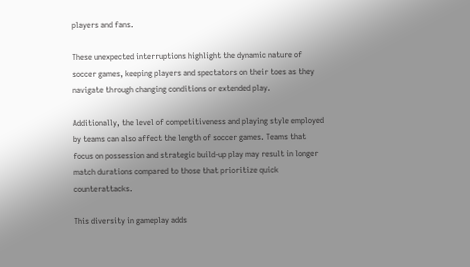players and fans.

These unexpected interruptions highlight the dynamic nature of soccer games, keeping players and spectators on their toes as they navigate through changing conditions or extended play.

Additionally, the level of competitiveness and playing style employed by teams can also affect the length of soccer games. Teams that focus on possession and strategic build-up play may result in longer match durations compared to those that prioritize quick counterattacks.

This diversity in gameplay adds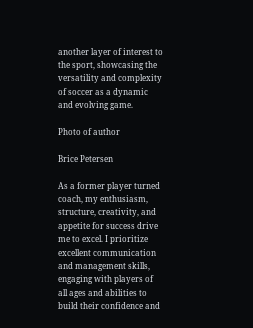another layer of interest to the sport, showcasing the versatility and complexity of soccer as a dynamic and evolving game.

Photo of author

Brice Petersen

As a former player turned coach, my enthusiasm, structure, creativity, and appetite for success drive me to excel. I prioritize excellent communication and management skills, engaging with players of all ages and abilities to build their confidence and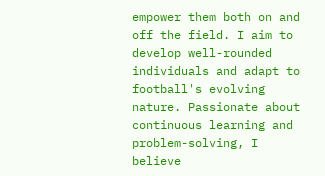empower them both on and off the field. I aim to develop well-rounded individuals and adapt to football's evolving nature. Passionate about continuous learning and problem-solving, I believe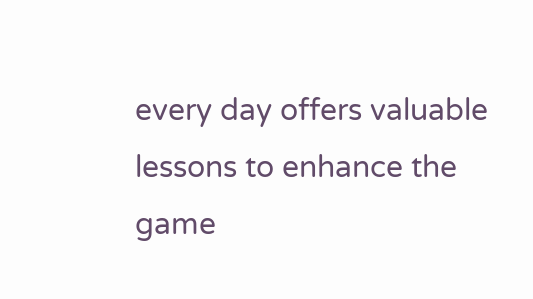every day offers valuable lessons to enhance the game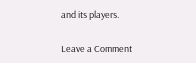and its players.

Leave a Comment